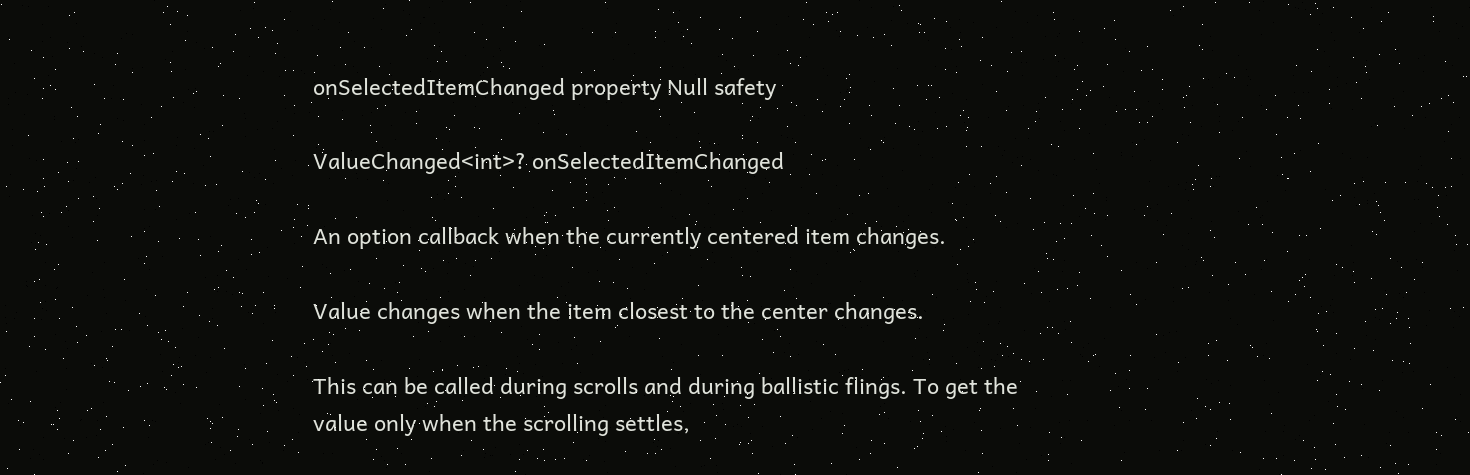onSelectedItemChanged property Null safety

ValueChanged<int>? onSelectedItemChanged

An option callback when the currently centered item changes.

Value changes when the item closest to the center changes.

This can be called during scrolls and during ballistic flings. To get the value only when the scrolling settles,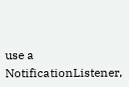use a NotificationListener,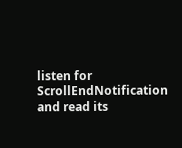listen for ScrollEndNotification and read its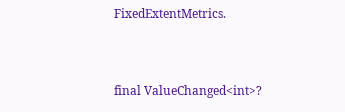FixedExtentMetrics.


final ValueChanged<int>?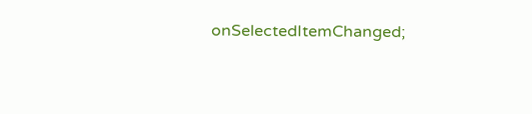onSelectedItemChanged;